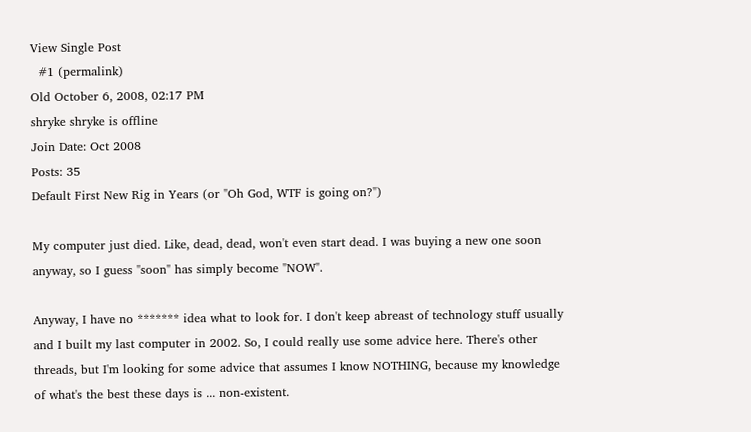View Single Post
  #1 (permalink)
Old October 6, 2008, 02:17 PM
shryke shryke is offline
Join Date: Oct 2008
Posts: 35
Default First New Rig in Years (or "Oh God, WTF is going on?")

My computer just died. Like, dead, dead, won't even start dead. I was buying a new one soon anyway, so I guess "soon" has simply become "NOW".

Anyway, I have no ******* idea what to look for. I don't keep abreast of technology stuff usually and I built my last computer in 2002. So, I could really use some advice here. There's other threads, but I'm looking for some advice that assumes I know NOTHING, because my knowledge of what's the best these days is ... non-existent.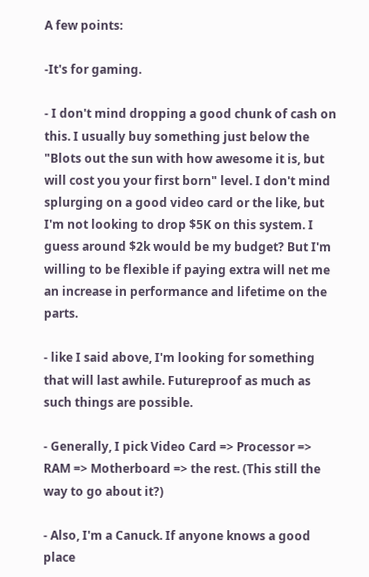A few points:

-It's for gaming.

- I don't mind dropping a good chunk of cash on this. I usually buy something just below the "Blots out the sun with how awesome it is, but will cost you your first born" level. I don't mind splurging on a good video card or the like, but I'm not looking to drop $5K on this system. I guess around $2k would be my budget? But I'm willing to be flexible if paying extra will net me an increase in performance and lifetime on the parts.

- like I said above, I'm looking for something that will last awhile. Futureproof as much as such things are possible.

- Generally, I pick Video Card => Processor => RAM => Motherboard => the rest. (This still the way to go about it?)

- Also, I'm a Canuck. If anyone knows a good place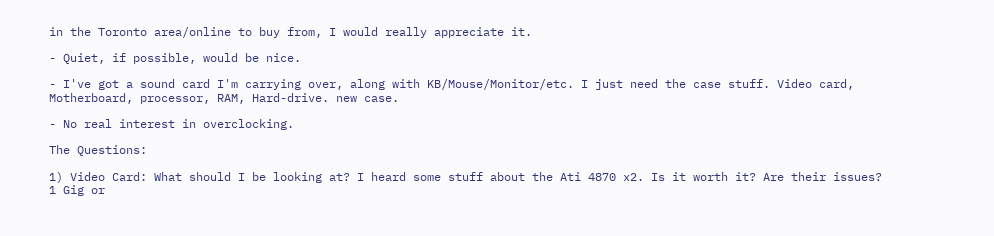in the Toronto area/online to buy from, I would really appreciate it.

- Quiet, if possible, would be nice.

- I've got a sound card I'm carrying over, along with KB/Mouse/Monitor/etc. I just need the case stuff. Video card, Motherboard, processor, RAM, Hard-drive. new case.

- No real interest in overclocking.

The Questions:

1) Video Card: What should I be looking at? I heard some stuff about the Ati 4870 x2. Is it worth it? Are their issues? 1 Gig or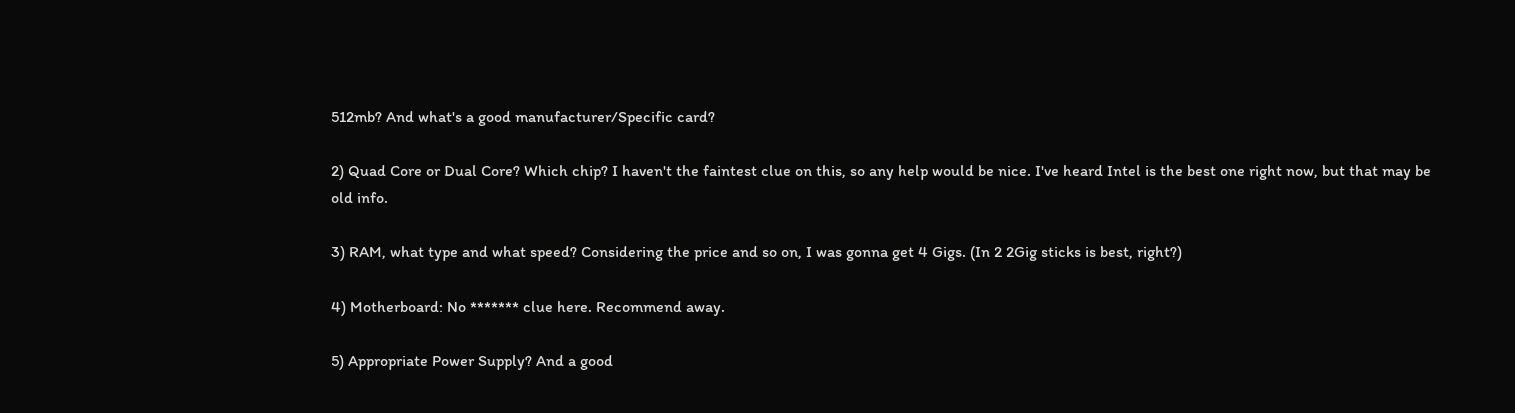512mb? And what's a good manufacturer/Specific card?

2) Quad Core or Dual Core? Which chip? I haven't the faintest clue on this, so any help would be nice. I've heard Intel is the best one right now, but that may be old info.

3) RAM, what type and what speed? Considering the price and so on, I was gonna get 4 Gigs. (In 2 2Gig sticks is best, right?)

4) Motherboard: No ******* clue here. Recommend away.

5) Appropriate Power Supply? And a good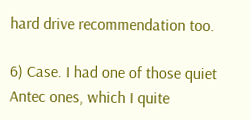hard drive recommendation too.

6) Case. I had one of those quiet Antec ones, which I quite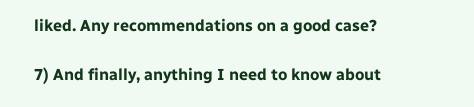liked. Any recommendations on a good case?

7) And finally, anything I need to know about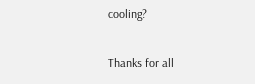cooling?

Thanks for all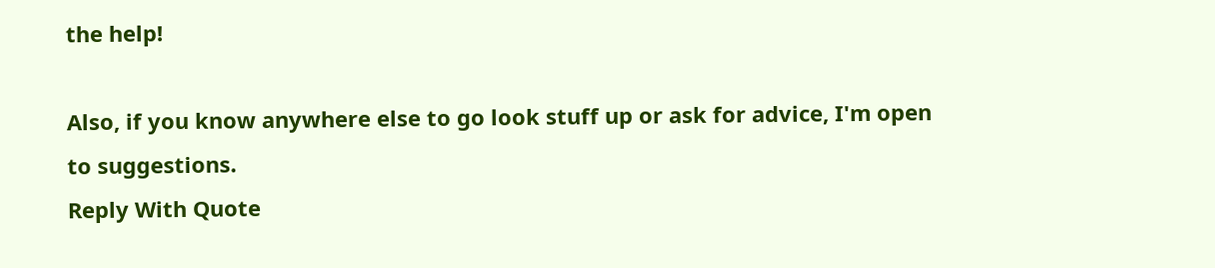the help!

Also, if you know anywhere else to go look stuff up or ask for advice, I'm open to suggestions.
Reply With Quote